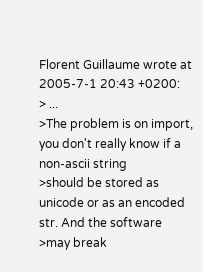Florent Guillaume wrote at 2005-7-1 20:43 +0200:
> ...
>The problem is on import, you don't really know if a non-ascii string
>should be stored as unicode or as an encoded str. And the software
>may break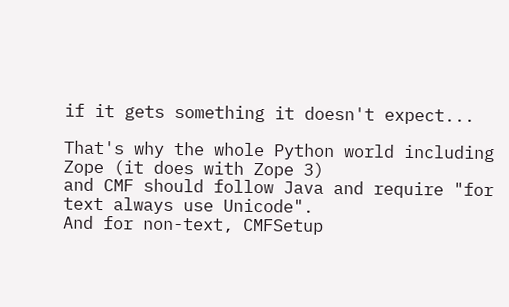if it gets something it doesn't expect...

That's why the whole Python world including Zope (it does with Zope 3)
and CMF should follow Java and require "for text always use Unicode".
And for non-text, CMFSetup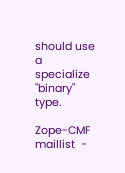should use a specialize "binary" type.

Zope-CMF maillist  -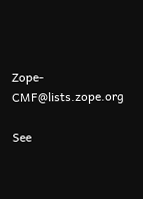Zope-CMF@lists.zope.org

See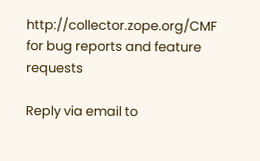http://collector.zope.org/CMF for bug reports and feature requests

Reply via email to